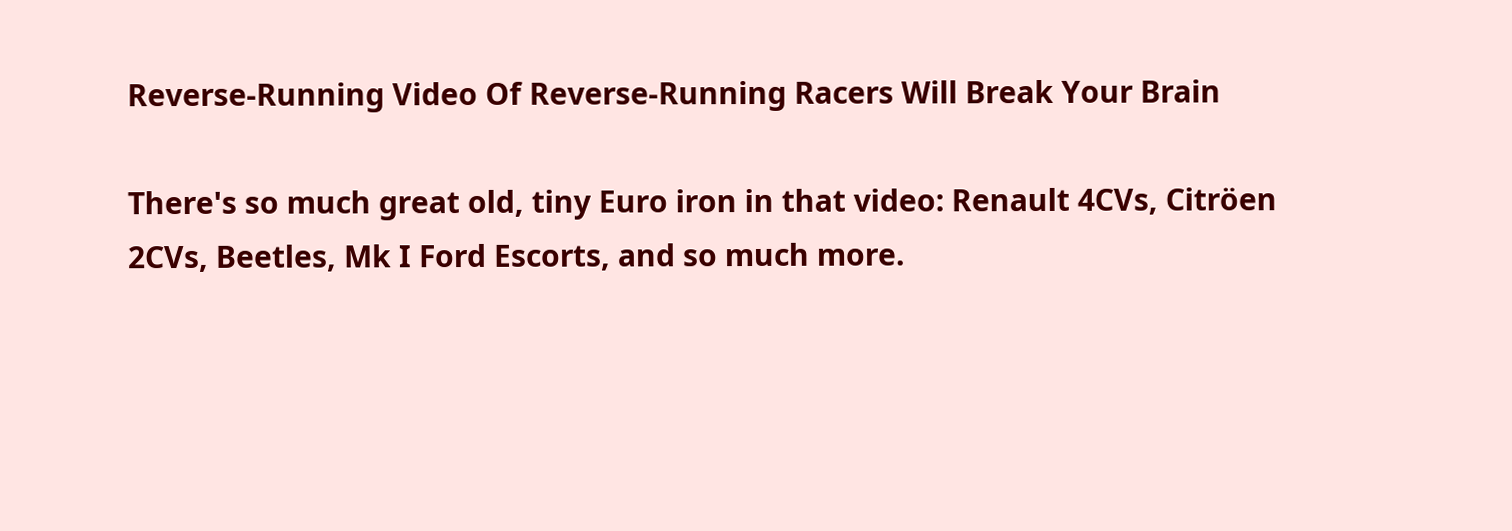Reverse-Running Video Of Reverse-Running Racers Will Break Your Brain

There's so much great old, tiny Euro iron in that video: Renault 4CVs, Citröen 2CVs, Beetles, Mk I Ford Escorts, and so much more.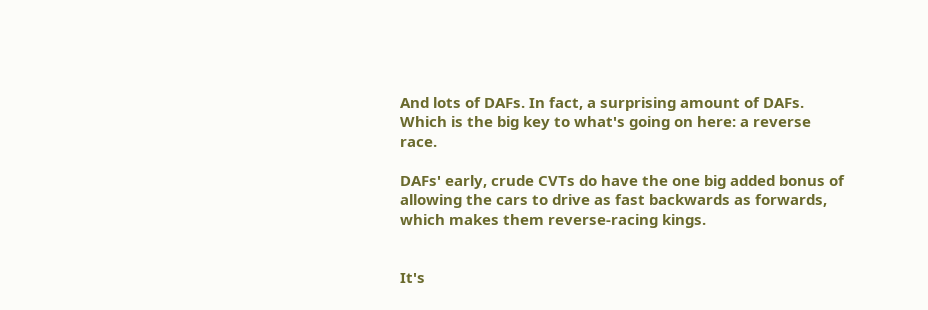And lots of DAFs. In fact, a surprising amount of DAFs. Which is the big key to what's going on here: a reverse race.

DAFs' early, crude CVTs do have the one big added bonus of allowing the cars to drive as fast backwards as forwards, which makes them reverse-racing kings.


It's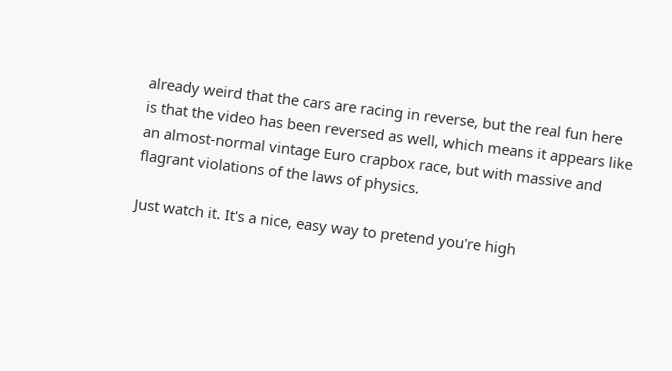already weird that the cars are racing in reverse, but the real fun here is that the video has been reversed as well, which means it appears like an almost-normal vintage Euro crapbox race, but with massive and flagrant violations of the laws of physics.

Just watch it. It's a nice, easy way to pretend you're high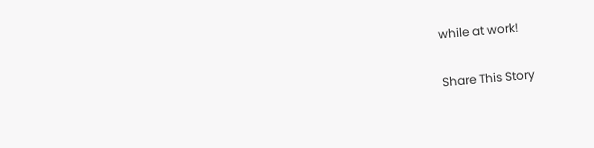while at work!

Share This Story